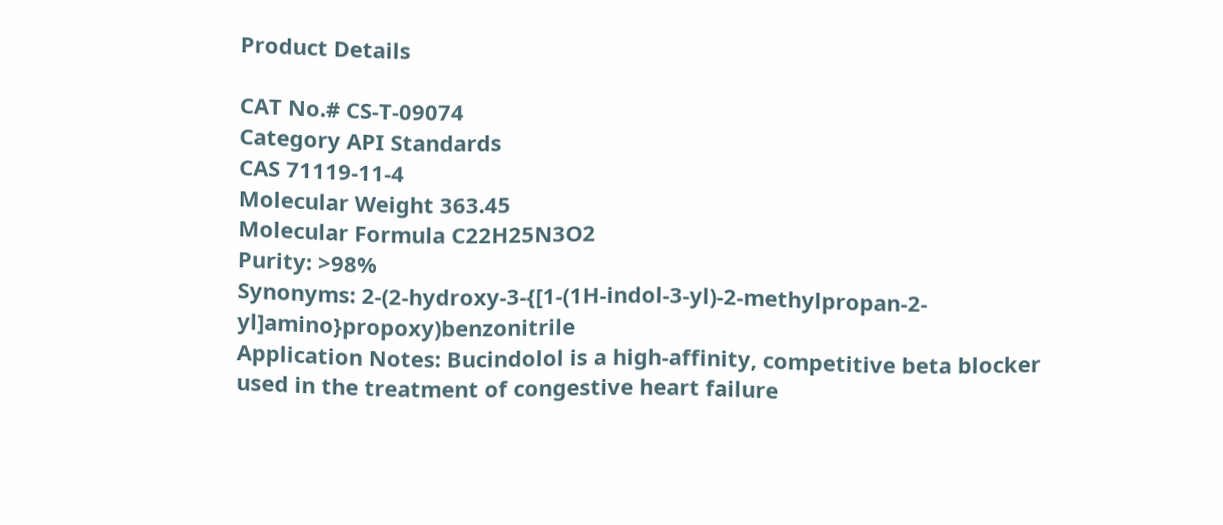Product Details

CAT No.# CS-T-09074
Category API Standards
CAS 71119-11-4
Molecular Weight 363.45
Molecular Formula C22H25N3O2
Purity: >98%
Synonyms: 2-(2-hydroxy-3-{[1-(1H-indol-3-yl)-2-methylpropan-2- yl]amino}propoxy)benzonitrile
Application Notes: Bucindolol is a high-affinity, competitive beta blocker used in the treatment of congestive heart failure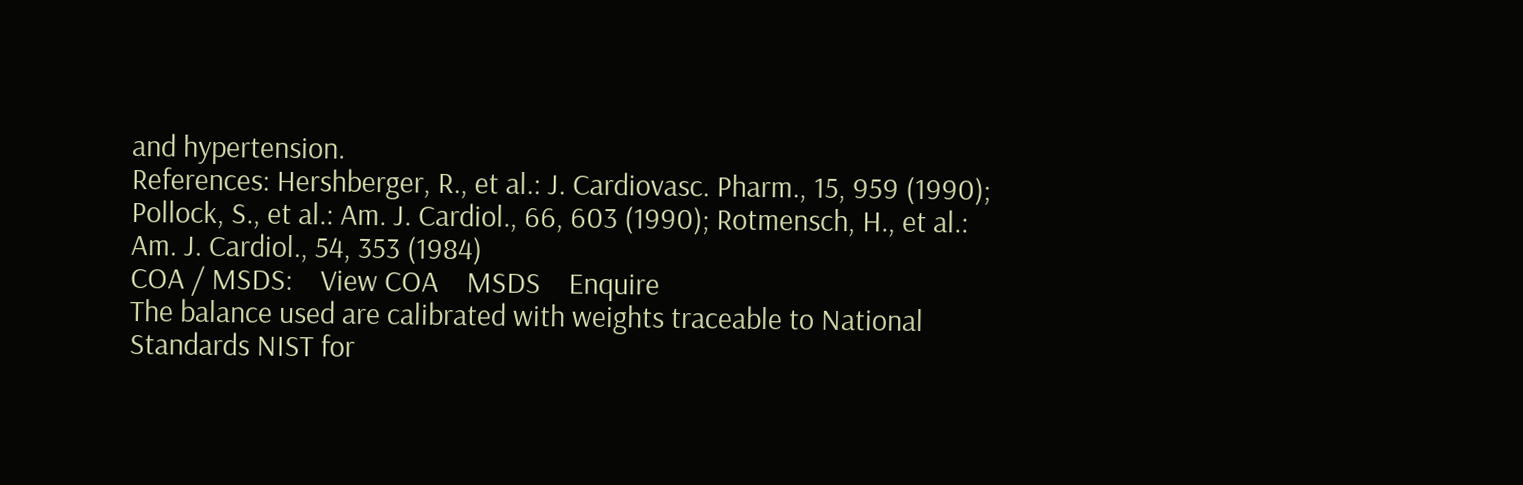and hypertension.
References: Hershberger, R., et al.: J. Cardiovasc. Pharm., 15, 959 (1990); Pollock, S., et al.: Am. J. Cardiol., 66, 603 (1990); Rotmensch, H., et al.: Am. J. Cardiol., 54, 353 (1984)
COA / MSDS:    View COA    MSDS    Enquire
The balance used are calibrated with weights traceable to National Standards NIST for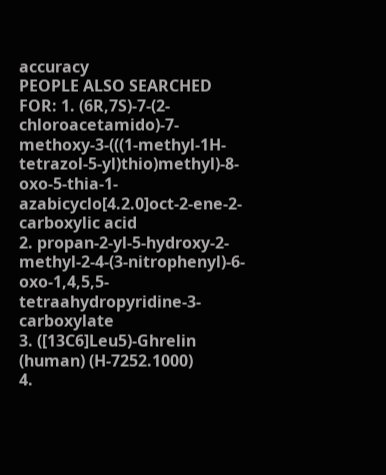accuracy
PEOPLE ALSO SEARCHED FOR: 1. (6R,7S)-7-(2-chloroacetamido)-7-methoxy-3-(((1-methyl-1H-tetrazol-5-yl)thio)methyl)-8-oxo-5-thia-1-azabicyclo[4.2.0]oct-2-ene-2-carboxylic acid
2. propan-2-yl-5-hydroxy-2-methyl-2-4-(3-nitrophenyl)-6-oxo-1,4,5,5-tetraahydropyridine-3-carboxylate
3. ([13C6]Leu5)-Ghrelin (human) (H-7252.1000)
4.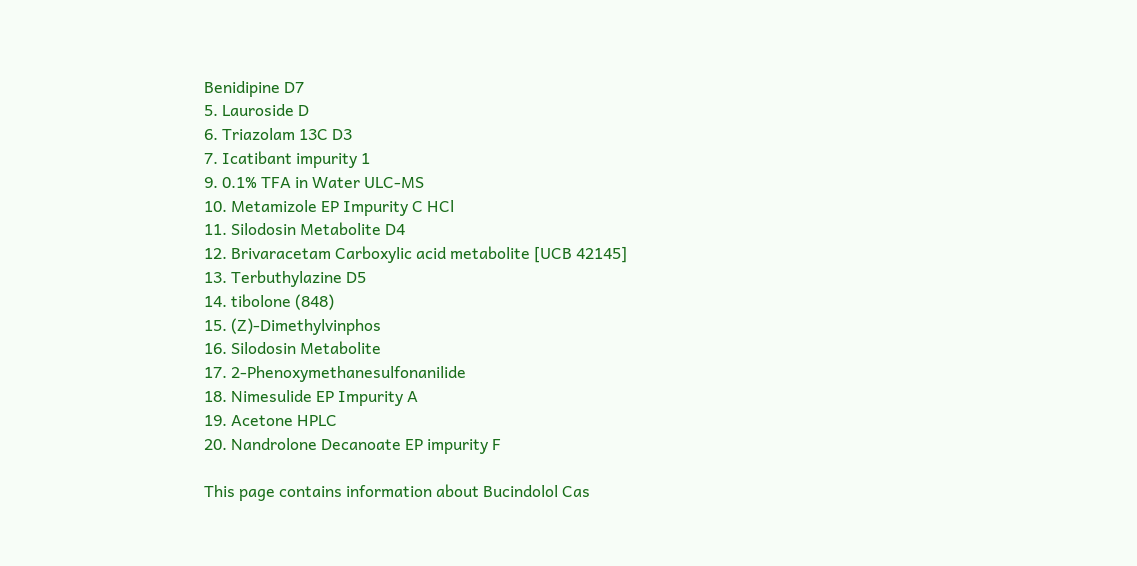Benidipine D7
5. Lauroside D
6. Triazolam 13C D3
7. Icatibant impurity 1
9. 0.1% TFA in Water ULC-MS
10. Metamizole EP Impurity C HCl
11. Silodosin Metabolite D4
12. Brivaracetam Carboxylic acid metabolite [UCB 42145]
13. Terbuthylazine D5
14. tibolone (848)
15. (Z)-Dimethylvinphos
16. Silodosin Metabolite
17. 2-Phenoxymethanesulfonanilide
18. Nimesulide EP Impurity A
19. Acetone HPLC
20. Nandrolone Decanoate EP impurity F

This page contains information about Bucindolol Cas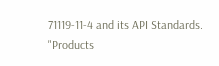71119-11-4 and its API Standards.
"Products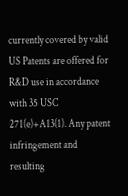currently covered by valid US Patents are offered for R&D use in accordance with 35 USC 271(e)+A13(1). Any patent infringement and resulting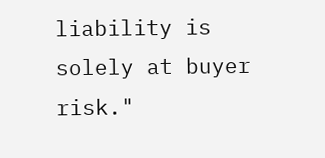liability is solely at buyer risk."